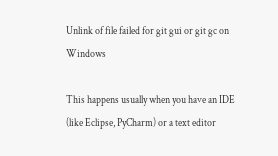Unlink of file failed for git gui or git gc on Windows

This happens usually when you have an IDE (like Eclipse, PyCharm) or a text editor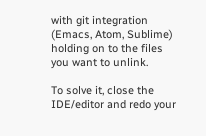with git integration (Emacs, Atom, Sublime) holding on to the files you want to unlink.

To solve it, close the IDE/editor and redo your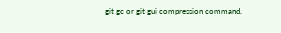git gc or git gui compression command.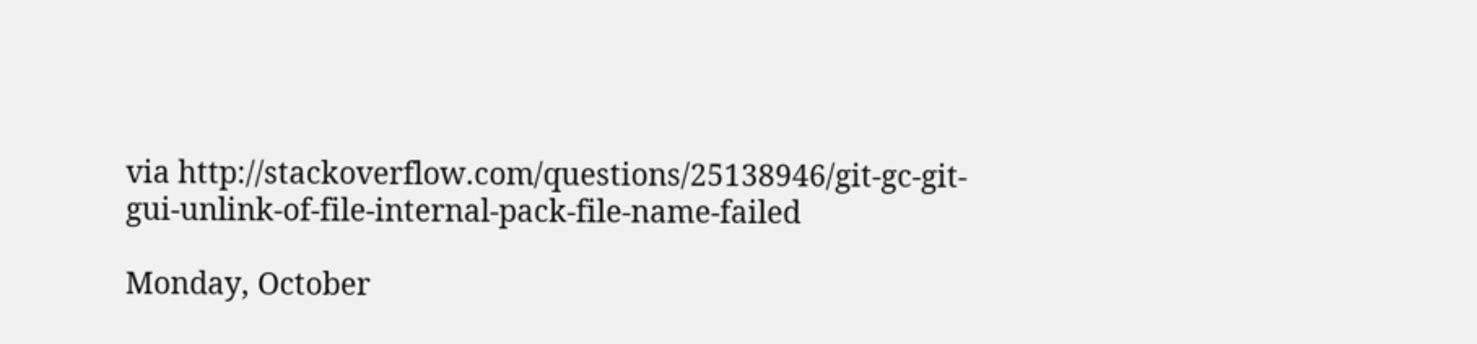via http://stackoverflow.com/questions/25138946/git-gc-git-gui-unlink-of-file-internal-pack-file-name-failed

Monday, October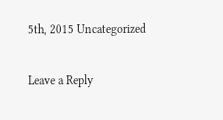5th, 2015 Uncategorized

Leave a Reply